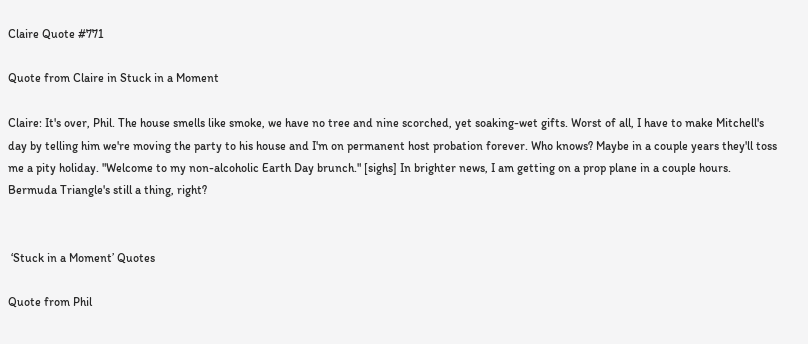Claire Quote #771

Quote from Claire in Stuck in a Moment

Claire: It's over, Phil. The house smells like smoke, we have no tree and nine scorched, yet soaking-wet gifts. Worst of all, I have to make Mitchell's day by telling him we're moving the party to his house and I'm on permanent host probation forever. Who knows? Maybe in a couple years they'll toss me a pity holiday. "Welcome to my non-alcoholic Earth Day brunch." [sighs] In brighter news, I am getting on a prop plane in a couple hours. Bermuda Triangle's still a thing, right?


 ‘Stuck in a Moment’ Quotes

Quote from Phil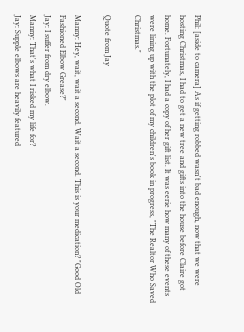Phil: [aside to camera] As if getting robbed wasn't bad enough, now that we were hosting Christmas, I had to get a new tree and gifts into the house before Claire got home. Fortunately, I had a copy of her gift list. It was eerie how many of these events were lining up with the plot of my children's book in progress, "The Realtor Who Saved Christmas."

Quote from Jay

Manny: Hey, wait, wait a second. Wait a second. This is your medication? "Good Old Fashioned Elbow Grease?"
Jay: I suffer from dry elbow.
Manny: That's what I risked my life for?
Jay: Supple elbows are heavily featured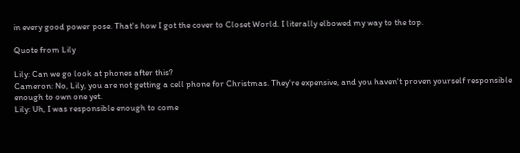in every good power pose. That's how I got the cover to Closet World. I literally elbowed my way to the top.

Quote from Lily

Lily: Can we go look at phones after this?
Cameron: No, Lily, you are not getting a cell phone for Christmas. They're expensive, and you haven't proven yourself responsible enough to own one yet.
Lily: Uh, I was responsible enough to come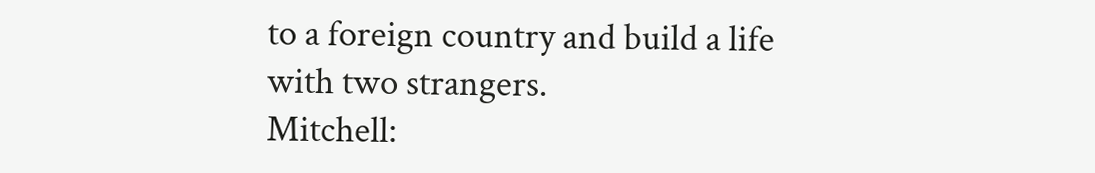to a foreign country and build a life with two strangers.
Mitchell: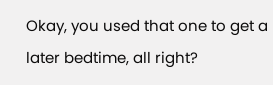Okay, you used that one to get a later bedtime, all right?